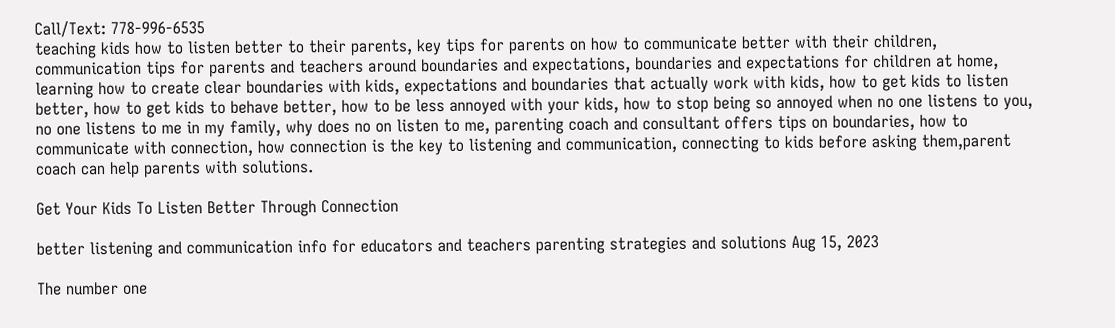Call/Text: 778-996-6535
teaching kids how to listen better to their parents, key tips for parents on how to communicate better with their children, communication tips for parents and teachers around boundaries and expectations, boundaries and expectations for children at home, learning how to create clear boundaries with kids, expectations and boundaries that actually work with kids, how to get kids to listen better, how to get kids to behave better, how to be less annoyed with your kids, how to stop being so annoyed when no one listens to you, no one listens to me in my family, why does no on listen to me, parenting coach and consultant offers tips on boundaries, how to communicate with connection, how connection is the key to listening and communication, connecting to kids before asking them,parent coach can help parents with solutions.

Get Your Kids To Listen Better Through Connection

better listening and communication info for educators and teachers parenting strategies and solutions Aug 15, 2023

The number one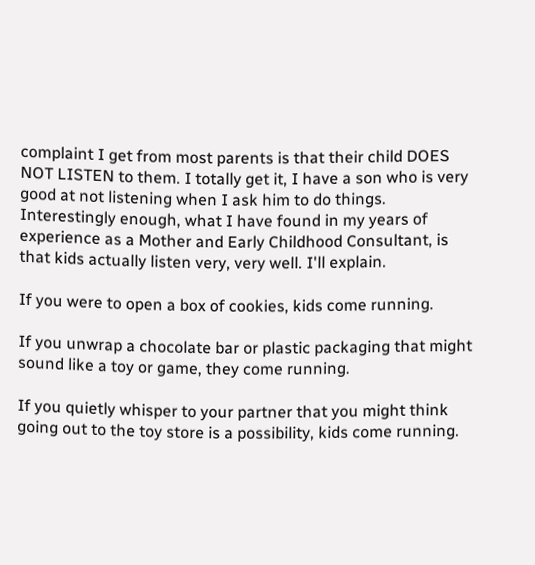complaint I get from most parents is that their child DOES NOT LISTEN to them. I totally get it, I have a son who is very good at not listening when I ask him to do things. Interestingly enough, what I have found in my years of experience as a Mother and Early Childhood Consultant, is that kids actually listen very, very well. I'll explain.

If you were to open a box of cookies, kids come running.

If you unwrap a chocolate bar or plastic packaging that might sound like a toy or game, they come running.

If you quietly whisper to your partner that you might think going out to the toy store is a possibility, kids come running.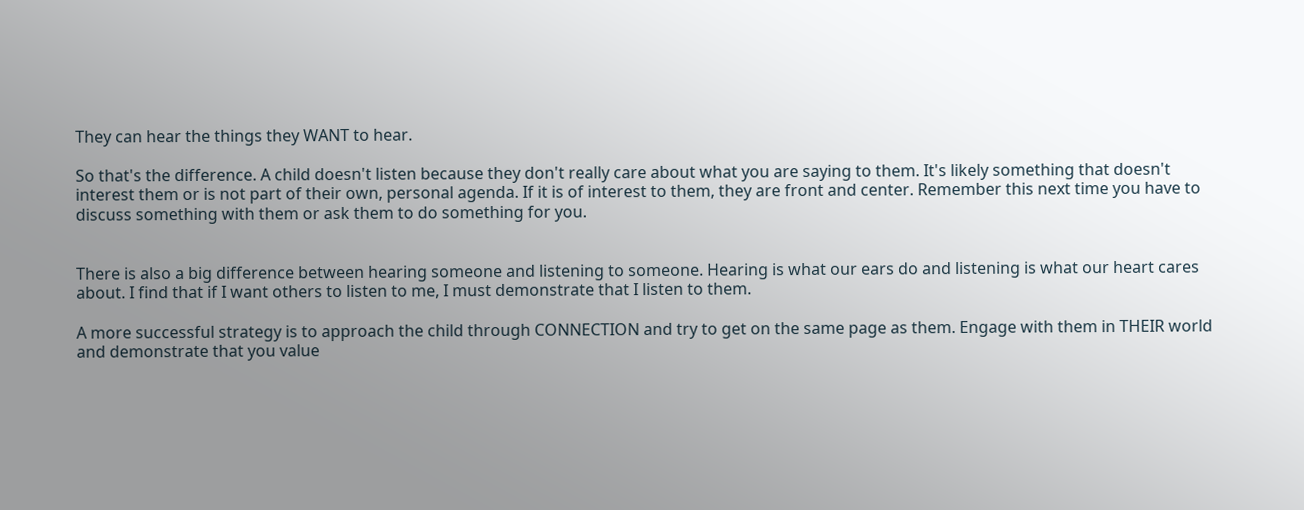They can hear the things they WANT to hear.

So that's the difference. A child doesn't listen because they don't really care about what you are saying to them. It's likely something that doesn't interest them or is not part of their own, personal agenda. If it is of interest to them, they are front and center. Remember this next time you have to discuss something with them or ask them to do something for you.


There is also a big difference between hearing someone and listening to someone. Hearing is what our ears do and listening is what our heart cares about. I find that if I want others to listen to me, I must demonstrate that I listen to them.

A more successful strategy is to approach the child through CONNECTION and try to get on the same page as them. Engage with them in THEIR world and demonstrate that you value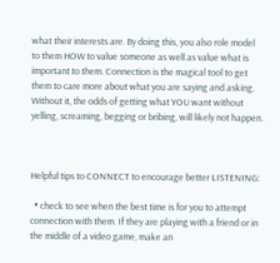what their interests are. By doing this, you also role model to them HOW to value someone as well as value what is important to them. Connection is the magical tool to get them to care more about what you are saying and asking. Without it, the odds of getting what YOU want without yelling, screaming, begging or bribing, will likely not happen.



Helpful tips to CONNECT to encourage better LISTENING:

  • check to see when the best time is for you to attempt connection with them. If they are playing with a friend or in the middle of a video game, make an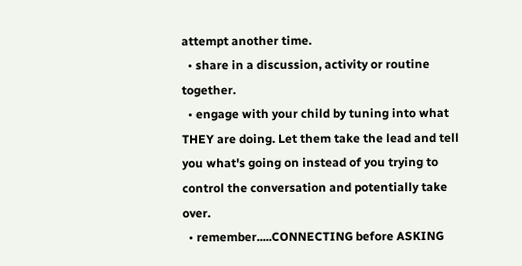attempt another time.
  • share in a discussion, activity or routine together.
  • engage with your child by tuning into what THEY are doing. Let them take the lead and tell you what's going on instead of you trying to control the conversation and potentially take over.
  • remember.....CONNECTING before ASKING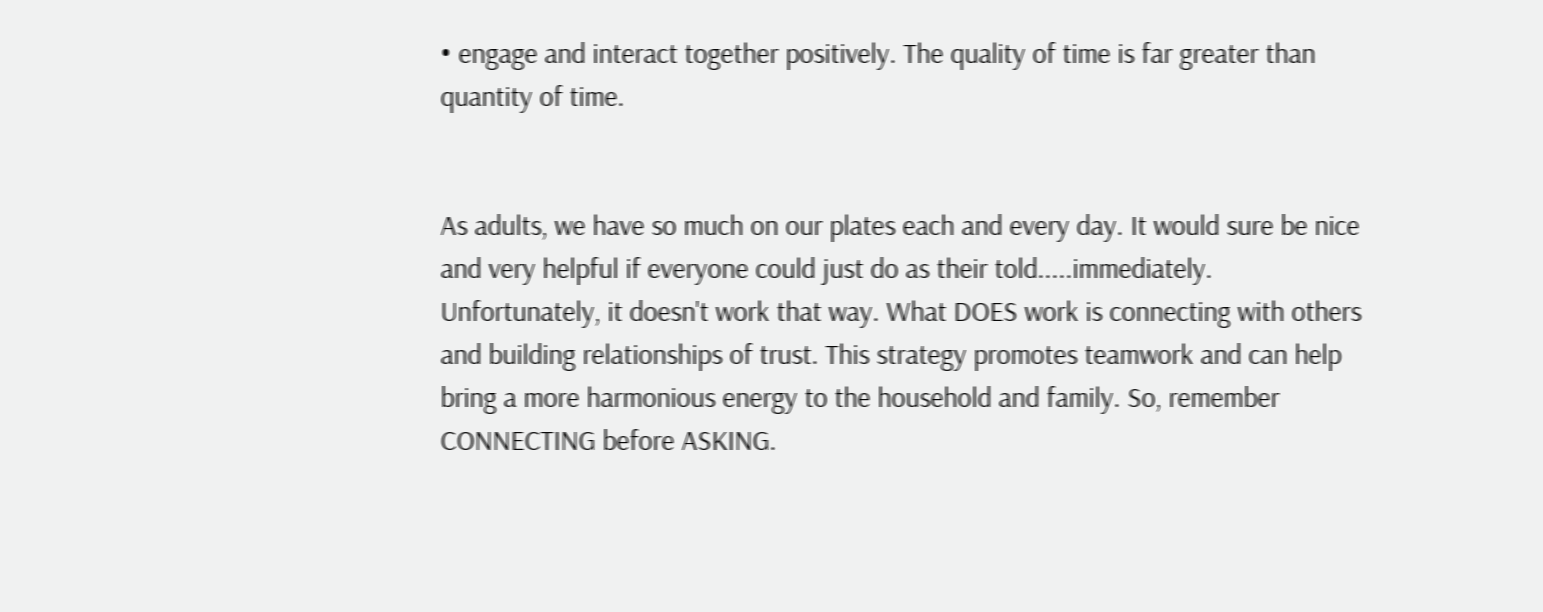• engage and interact together positively. The quality of time is far greater than quantity of time.


As adults, we have so much on our plates each and every day. It would sure be nice and very helpful if everyone could just do as their told.....immediately. Unfortunately, it doesn't work that way. What DOES work is connecting with others and building relationships of trust. This strategy promotes teamwork and can help bring a more harmonious energy to the household and family. So, remember CONNECTING before ASKING.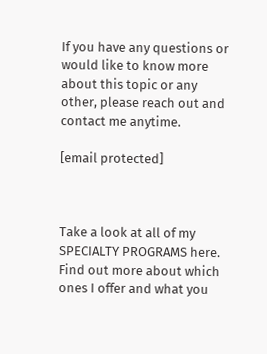If you have any questions or would like to know more about this topic or any other, please reach out and contact me anytime.

[email protected]



Take a look at all of my SPECIALTY PROGRAMS here. Find out more about which ones I offer and what you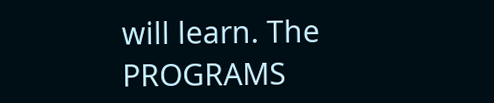will learn. The PROGRAMS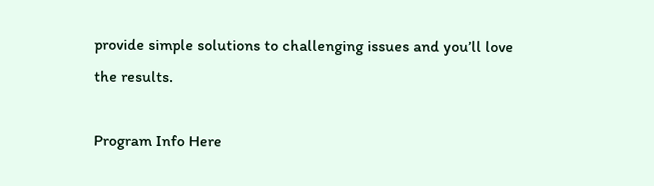provide simple solutions to challenging issues and you’ll love the results.

Program Info Here